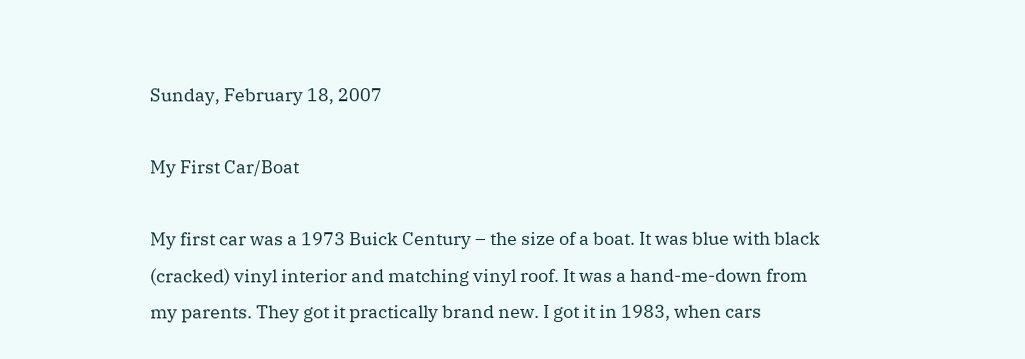Sunday, February 18, 2007

My First Car/Boat

My first car was a 1973 Buick Century – the size of a boat. It was blue with black (cracked) vinyl interior and matching vinyl roof. It was a hand-me-down from my parents. They got it practically brand new. I got it in 1983, when cars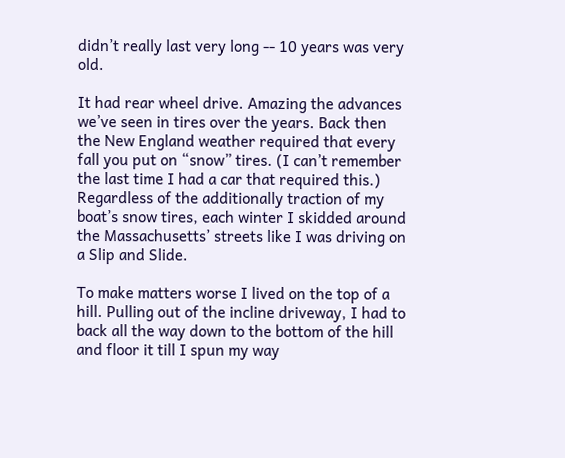didn’t really last very long -- 10 years was very old.

It had rear wheel drive. Amazing the advances we’ve seen in tires over the years. Back then the New England weather required that every fall you put on “snow” tires. (I can’t remember the last time I had a car that required this.) Regardless of the additionally traction of my boat’s snow tires, each winter I skidded around the Massachusetts’ streets like I was driving on a Slip and Slide.

To make matters worse I lived on the top of a hill. Pulling out of the incline driveway, I had to back all the way down to the bottom of the hill and floor it till I spun my way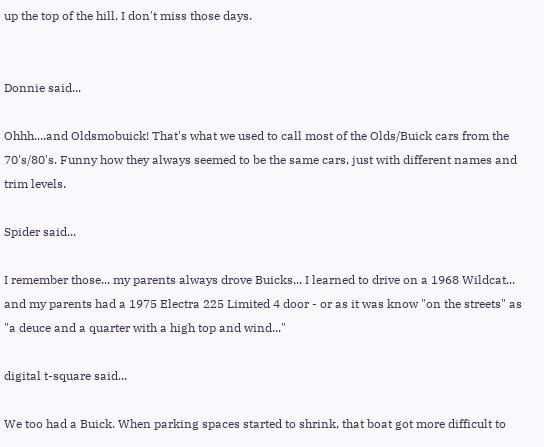up the top of the hill. I don't miss those days.


Donnie said...

Ohhh....and Oldsmobuick! That's what we used to call most of the Olds/Buick cars from the 70's/80's. Funny how they always seemed to be the same cars, just with different names and trim levels.

Spider said...

I remember those... my parents always drove Buicks... I learned to drive on a 1968 Wildcat... and my parents had a 1975 Electra 225 Limited 4 door - or as it was know "on the streets" as "a deuce and a quarter with a high top and wind..."

digital t-square said...

We too had a Buick. When parking spaces started to shrink, that boat got more difficult to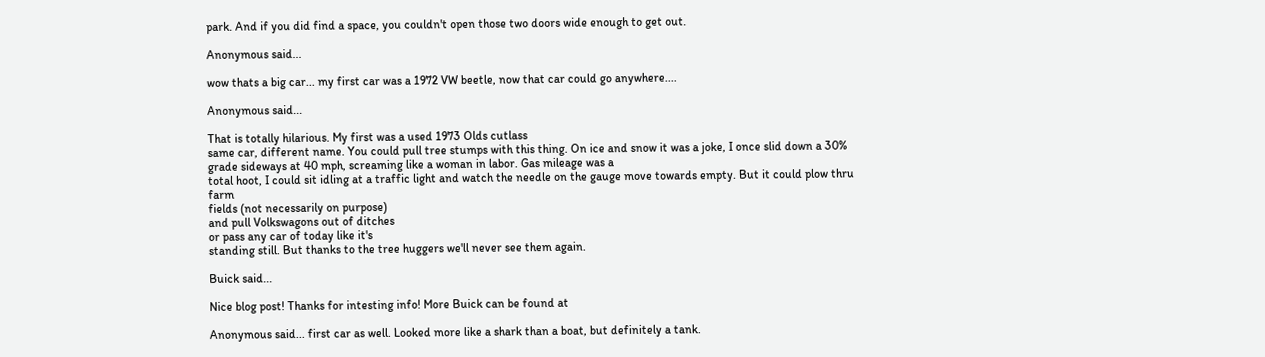park. And if you did find a space, you couldn't open those two doors wide enough to get out.

Anonymous said...

wow thats a big car... my first car was a 1972 VW beetle, now that car could go anywhere....

Anonymous said...

That is totally hilarious. My first was a used 1973 Olds cutlass
same car, different name. You could pull tree stumps with this thing. On ice and snow it was a joke, I once slid down a 30% grade sideways at 40 mph, screaming like a woman in labor. Gas mileage was a
total hoot, I could sit idling at a traffic light and watch the needle on the gauge move towards empty. But it could plow thru farm
fields (not necessarily on purpose)
and pull Volkswagons out of ditches
or pass any car of today like it's
standing still. But thanks to the tree huggers we'll never see them again.

Buick said...

Nice blog post! Thanks for intesting info! More Buick can be found at

Anonymous said... first car as well. Looked more like a shark than a boat, but definitely a tank.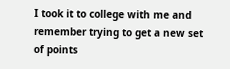I took it to college with me and remember trying to get a new set of points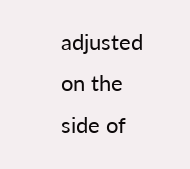adjusted on the side of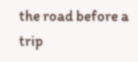the road before a trip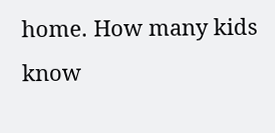home. How many kids know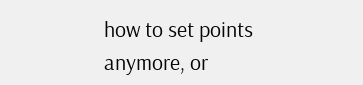how to set points anymore, or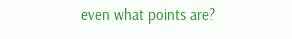even what points are?